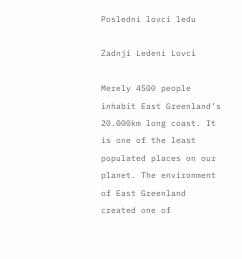Poslední lovci ledu

Zadnji Ledeni Lovci

Merely 4500 people inhabit East Greenland’s 20.000km long coast. It is one of the least populated places on our planet. The environment of East Greenland created one of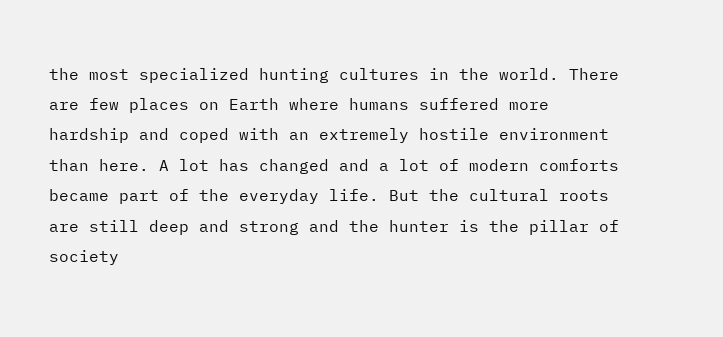the most specialized hunting cultures in the world. There are few places on Earth where humans suffered more hardship and coped with an extremely hostile environment than here. A lot has changed and a lot of modern comforts became part of the everyday life. But the cultural roots are still deep and strong and the hunter is the pillar of society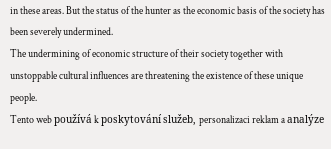in these areas. But the status of the hunter as the economic basis of the society has been severely undermined.
The undermining of economic structure of their society together with unstoppable cultural influences are threatening the existence of these unique people.
Tento web používá k poskytování služeb, personalizaci reklam a analýze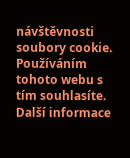návštěvnosti soubory cookie. Používáním tohoto webu s tím souhlasíte. Další informace